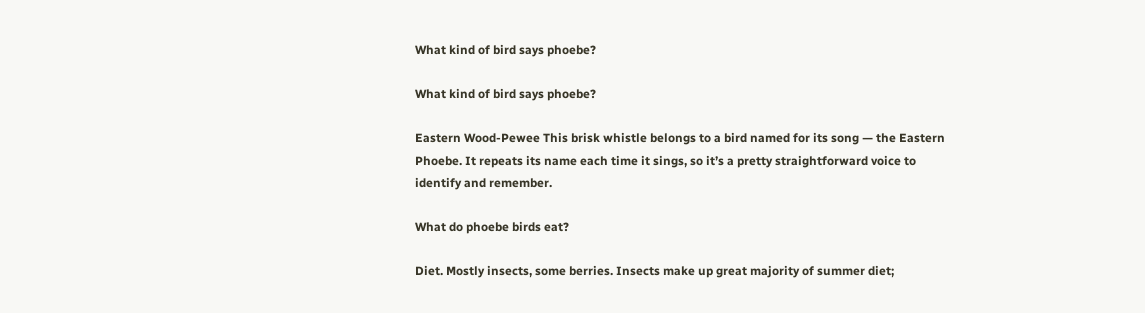What kind of bird says phoebe?

What kind of bird says phoebe?

Eastern Wood-Pewee This brisk whistle belongs to a bird named for its song — the Eastern Phoebe. It repeats its name each time it sings, so it’s a pretty straightforward voice to identify and remember.

What do phoebe birds eat?

Diet. Mostly insects, some berries. Insects make up great majority of summer diet;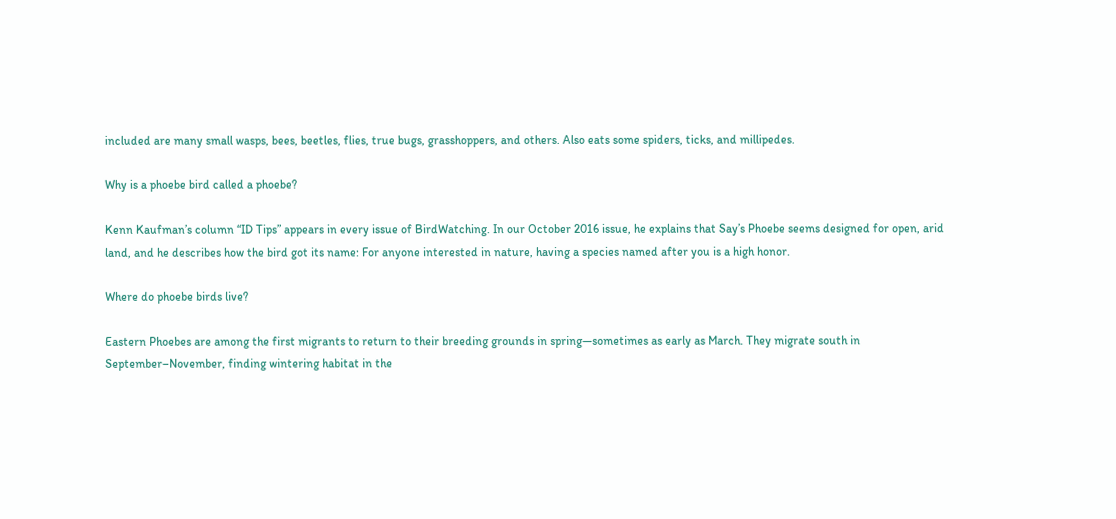included are many small wasps, bees, beetles, flies, true bugs, grasshoppers, and others. Also eats some spiders, ticks, and millipedes.

Why is a phoebe bird called a phoebe?

Kenn Kaufman’s column “ID Tips” appears in every issue of BirdWatching. In our October 2016 issue, he explains that Say’s Phoebe seems designed for open, arid land, and he describes how the bird got its name: For anyone interested in nature, having a species named after you is a high honor.

Where do phoebe birds live?

Eastern Phoebes are among the first migrants to return to their breeding grounds in spring—sometimes as early as March. They migrate south in September–November, finding wintering habitat in the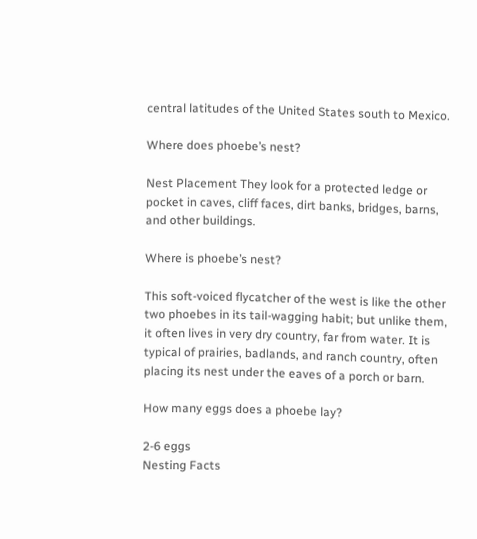central latitudes of the United States south to Mexico.

Where does phoebe’s nest?

Nest Placement They look for a protected ledge or pocket in caves, cliff faces, dirt banks, bridges, barns, and other buildings.

Where is phoebe’s nest?

This soft-voiced flycatcher of the west is like the other two phoebes in its tail-wagging habit; but unlike them, it often lives in very dry country, far from water. It is typical of prairies, badlands, and ranch country, often placing its nest under the eaves of a porch or barn.

How many eggs does a phoebe lay?

2-6 eggs
Nesting Facts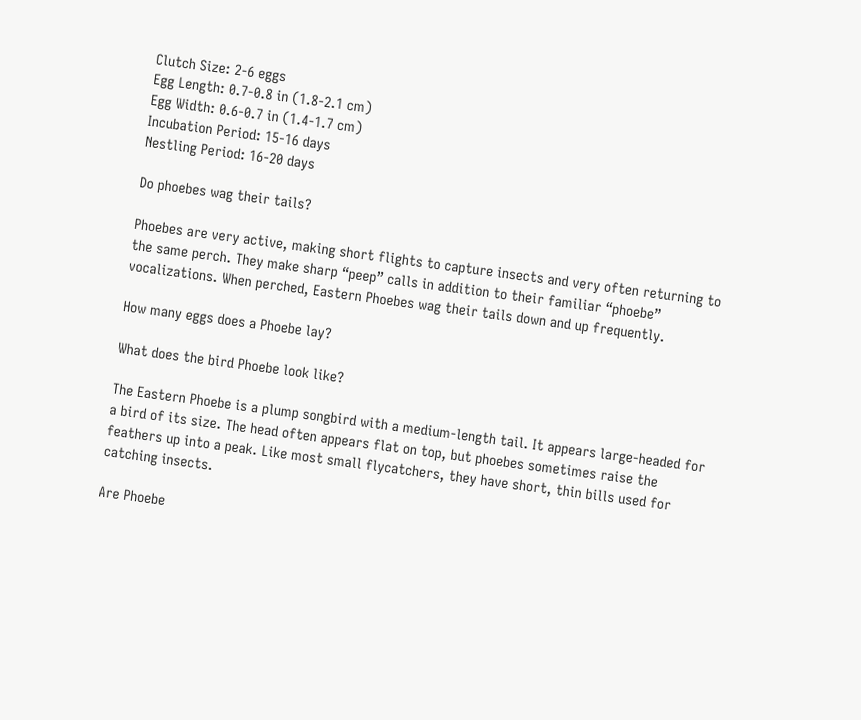Clutch Size: 2-6 eggs
Egg Length: 0.7-0.8 in (1.8-2.1 cm)
Egg Width: 0.6-0.7 in (1.4-1.7 cm)
Incubation Period: 15-16 days
Nestling Period: 16-20 days

Do phoebes wag their tails?

Phoebes are very active, making short flights to capture insects and very often returning to the same perch. They make sharp “peep” calls in addition to their familiar “phoebe” vocalizations. When perched, Eastern Phoebes wag their tails down and up frequently.

How many eggs does a Phoebe lay?

What does the bird Phoebe look like?

The Eastern Phoebe is a plump songbird with a medium-length tail. It appears large-headed for a bird of its size. The head often appears flat on top, but phoebes sometimes raise the feathers up into a peak. Like most small flycatchers, they have short, thin bills used for catching insects.

Are Phoebe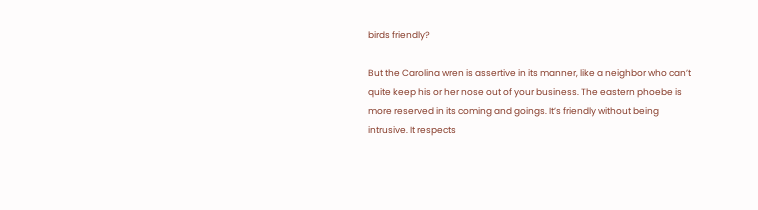birds friendly?

But the Carolina wren is assertive in its manner, like a neighbor who can’t quite keep his or her nose out of your business. The eastern phoebe is more reserved in its coming and goings. It’s friendly without being intrusive. It respects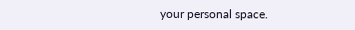your personal space.